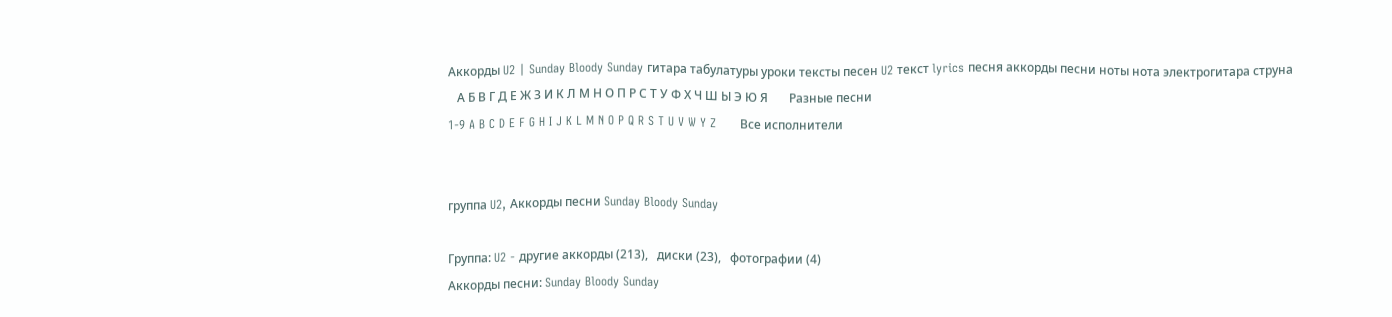Аккорды U2 | Sunday Bloody Sunday гитара табулатуры уроки тексты песен U2 текст lyrics песня аккорды песни ноты нота электрогитара струна
   А Б В Г Д Е Ж З И К Л М Н О П Р С Т У Ф Х Ч Ш Ы Э Ю Я       Разные песни
1-9 A B C D E F G H I J K L M N O P Q R S T U V W Y Z      Все исполнители


группа U2, Аккорды песни Sunday Bloody Sunday

Группа: U2 - другие аккорды (213),   диски (23),   фотографии (4)
Аккорды песни: Sunday Bloody Sunday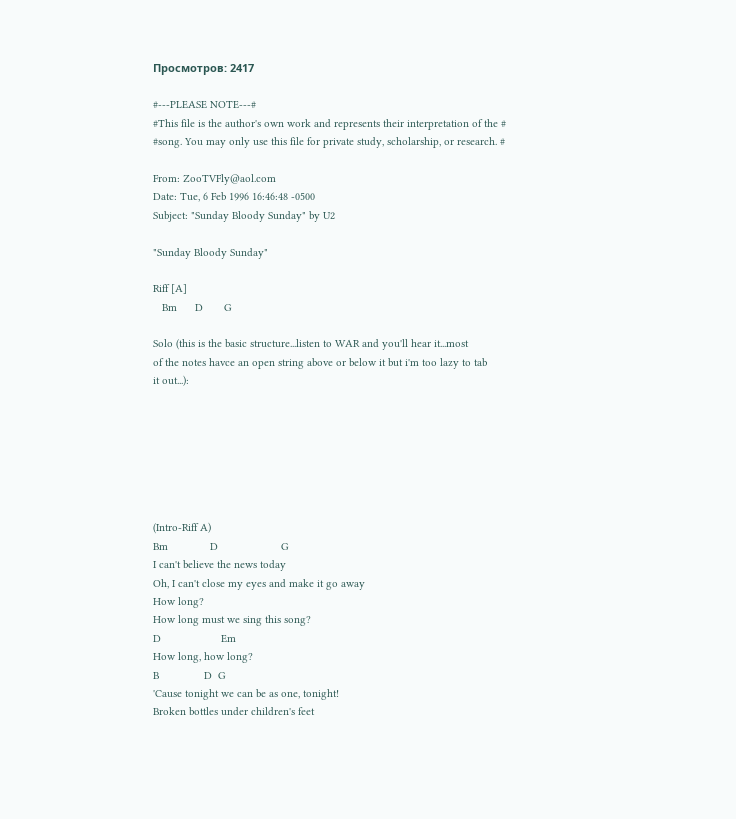Просмотров: 2417

#---PLEASE NOTE---#
#This file is the author's own work and represents their interpretation of the #
#song. You may only use this file for private study, scholarship, or research. #

From: ZooTVFly@aol.com
Date: Tue, 6 Feb 1996 16:46:48 -0500
Subject: "Sunday Bloody Sunday" by U2

"Sunday Bloody Sunday"

Riff [A]
   Bm      D       G

Solo (this is the basic structure...listen to WAR and you'll hear it...most
of the notes havce an open string above or below it but i'm too lazy to tab
it out...):







(Intro-Riff A)
Bm              D                     G
I can't believe the news today
Oh, I can't close my eyes and make it go away
How long?
How long must we sing this song?
D                    Em
How long, how long?
B               D  G
'Cause tonight we can be as one, tonight!
Broken bottles under children's feet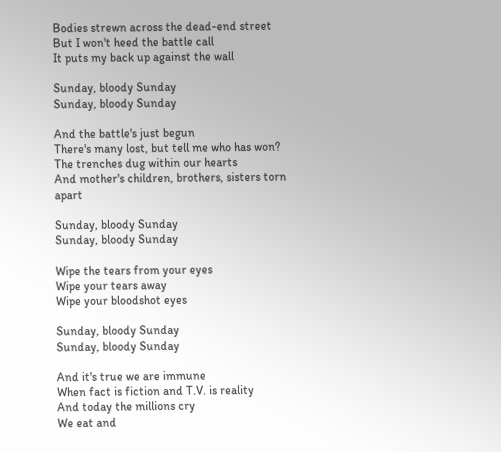Bodies strewn across the dead-end street
But I won't heed the battle call
It puts my back up against the wall

Sunday, bloody Sunday
Sunday, bloody Sunday

And the battle's just begun
There's many lost, but tell me who has won?
The trenches dug within our hearts
And mother's children, brothers, sisters torn apart

Sunday, bloody Sunday
Sunday, bloody Sunday

Wipe the tears from your eyes
Wipe your tears away
Wipe your bloodshot eyes

Sunday, bloody Sunday
Sunday, bloody Sunday

And it's true we are immune
When fact is fiction and T.V. is reality
And today the millions cry
We eat and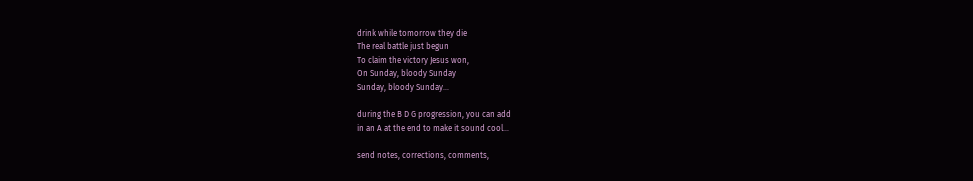drink while tomorrow they die
The real battle just begun
To claim the victory Jesus won,
On Sunday, bloody Sunday
Sunday, bloody Sunday...

during the B D G progression, you can add
in an A at the end to make it sound cool...

send notes, corrections, comments,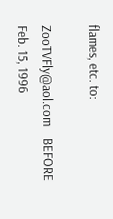flames, etc. to:

ZooTVFly@aol.com    BEFORE Feb. 15, 1996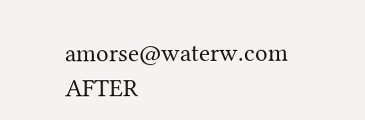amorse@waterw.com     AFTER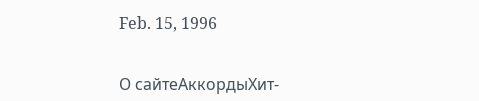Feb. 15, 1996


О сайтеАккордыХит-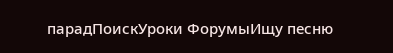парадПоискУроки ФорумыИщу песню